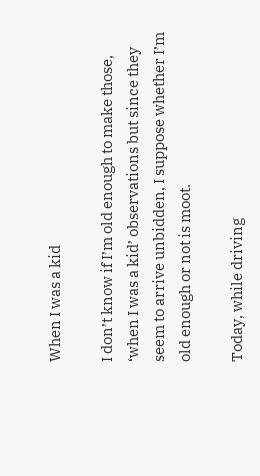When I was a kid

I don’t know if I’m old enough to make those, ‘when I was a kid’ observations but since they seem to arrive unbidden, I suppose whether I’m old enough or not is moot.

Today, while driving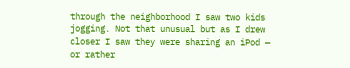through the neighborhood I saw two kids jogging. Not that unusual but as I drew closer I saw they were sharing an iPod — or rather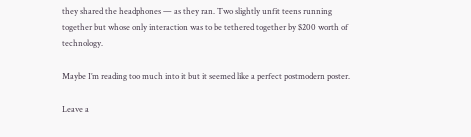they shared the headphones — as they ran. Two slightly unfit teens running together but whose only interaction was to be tethered together by $200 worth of technology.

Maybe I’m reading too much into it but it seemed like a perfect postmodern poster.

Leave a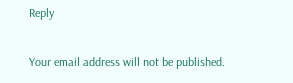Reply

Your email address will not be published.